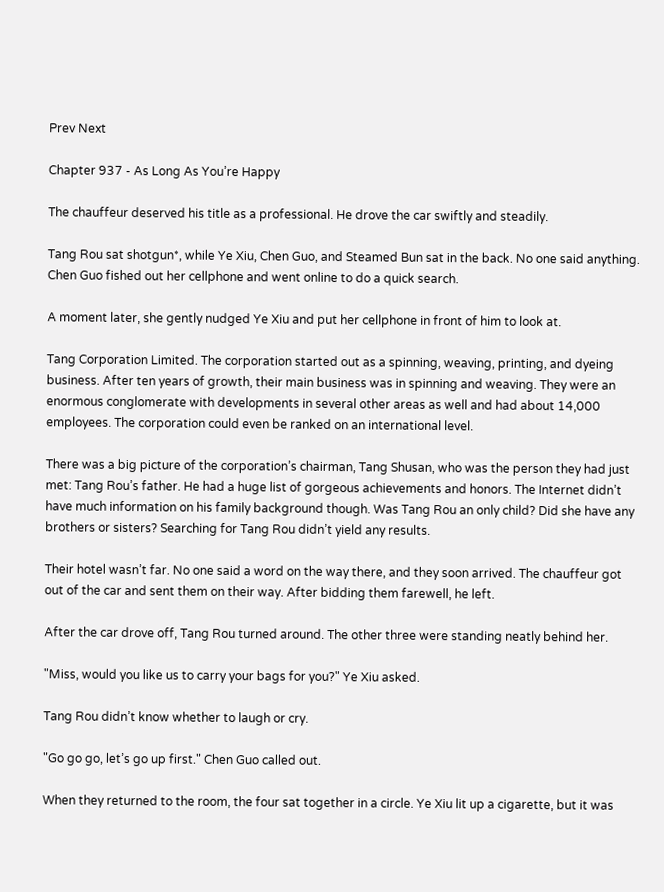Prev Next

Chapter 937 - As Long As You’re Happy

The chauffeur deserved his title as a professional. He drove the car swiftly and steadily.

Tang Rou sat shotgun*, while Ye Xiu, Chen Guo, and Steamed Bun sat in the back. No one said anything. Chen Guo fished out her cellphone and went online to do a quick search.

A moment later, she gently nudged Ye Xiu and put her cellphone in front of him to look at.

Tang Corporation Limited. The corporation started out as a spinning, weaving, printing, and dyeing business. After ten years of growth, their main business was in spinning and weaving. They were an enormous conglomerate with developments in several other areas as well and had about 14,000 employees. The corporation could even be ranked on an international level.

There was a big picture of the corporation’s chairman, Tang Shusan, who was the person they had just met: Tang Rou’s father. He had a huge list of gorgeous achievements and honors. The Internet didn’t have much information on his family background though. Was Tang Rou an only child? Did she have any brothers or sisters? Searching for Tang Rou didn’t yield any results.

Their hotel wasn’t far. No one said a word on the way there, and they soon arrived. The chauffeur got out of the car and sent them on their way. After bidding them farewell, he left.

After the car drove off, Tang Rou turned around. The other three were standing neatly behind her.

"Miss, would you like us to carry your bags for you?" Ye Xiu asked.

Tang Rou didn’t know whether to laugh or cry.

"Go go go, let’s go up first." Chen Guo called out.

When they returned to the room, the four sat together in a circle. Ye Xiu lit up a cigarette, but it was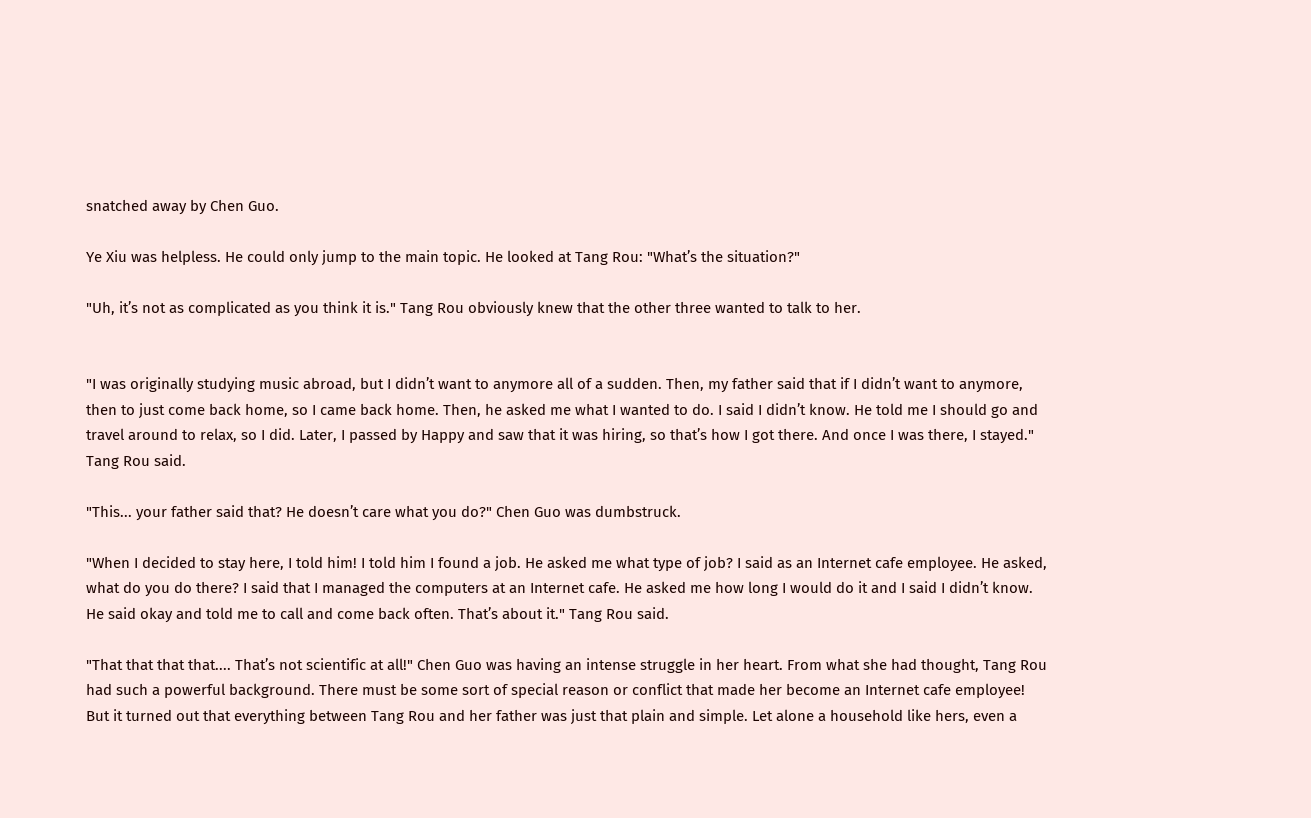snatched away by Chen Guo.

Ye Xiu was helpless. He could only jump to the main topic. He looked at Tang Rou: "What’s the situation?"

"Uh, it’s not as complicated as you think it is." Tang Rou obviously knew that the other three wanted to talk to her.


"I was originally studying music abroad, but I didn’t want to anymore all of a sudden. Then, my father said that if I didn’t want to anymore, then to just come back home, so I came back home. Then, he asked me what I wanted to do. I said I didn’t know. He told me I should go and travel around to relax, so I did. Later, I passed by Happy and saw that it was hiring, so that’s how I got there. And once I was there, I stayed." Tang Rou said.

"This... your father said that? He doesn’t care what you do?" Chen Guo was dumbstruck.

"When I decided to stay here, I told him! I told him I found a job. He asked me what type of job? I said as an Internet cafe employee. He asked, what do you do there? I said that I managed the computers at an Internet cafe. He asked me how long I would do it and I said I didn’t know. He said okay and told me to call and come back often. That’s about it." Tang Rou said.

"That that that that.... That’s not scientific at all!" Chen Guo was having an intense struggle in her heart. From what she had thought, Tang Rou had such a powerful background. There must be some sort of special reason or conflict that made her become an Internet cafe employee! But it turned out that everything between Tang Rou and her father was just that plain and simple. Let alone a household like hers, even a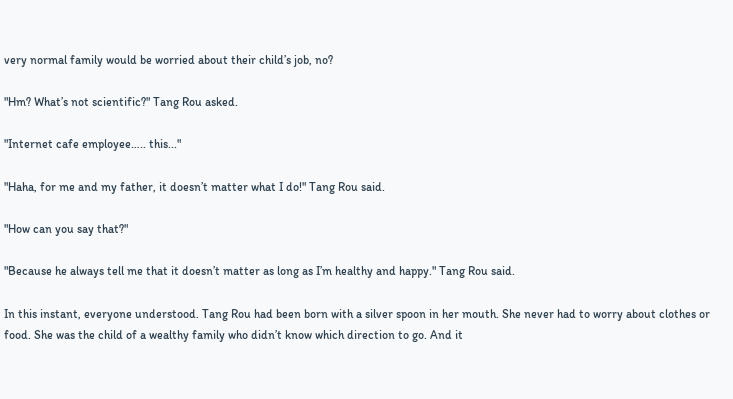very normal family would be worried about their child’s job, no?

"Hm? What’s not scientific?" Tang Rou asked.

"Internet cafe employee….. this..."

"Haha, for me and my father, it doesn’t matter what I do!" Tang Rou said.

"How can you say that?"

"Because he always tell me that it doesn’t matter as long as I’m healthy and happy." Tang Rou said.

In this instant, everyone understood. Tang Rou had been born with a silver spoon in her mouth. She never had to worry about clothes or food. She was the child of a wealthy family who didn’t know which direction to go. And it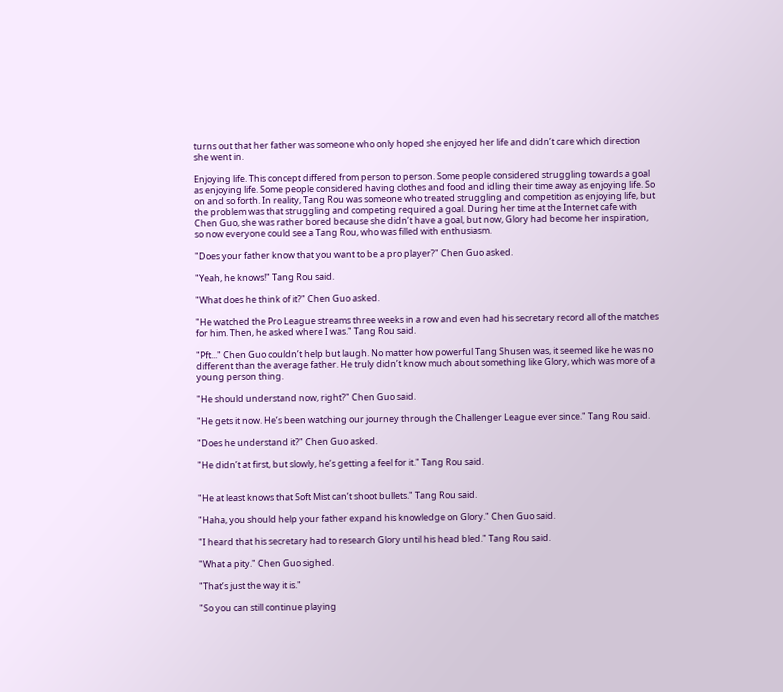turns out that her father was someone who only hoped she enjoyed her life and didn’t care which direction she went in.

Enjoying life. This concept differed from person to person. Some people considered struggling towards a goal as enjoying life. Some people considered having clothes and food and idling their time away as enjoying life. So on and so forth. In reality, Tang Rou was someone who treated struggling and competition as enjoying life, but the problem was that struggling and competing required a goal. During her time at the Internet cafe with Chen Guo, she was rather bored because she didn’t have a goal, but now, Glory had become her inspiration, so now everyone could see a Tang Rou, who was filled with enthusiasm.

"Does your father know that you want to be a pro player?" Chen Guo asked.

"Yeah, he knows!" Tang Rou said.

"What does he think of it?" Chen Guo asked.

"He watched the Pro League streams three weeks in a row and even had his secretary record all of the matches for him. Then, he asked where I was." Tang Rou said.

"Pft..." Chen Guo couldn’t help but laugh. No matter how powerful Tang Shusen was, it seemed like he was no different than the average father. He truly didn’t know much about something like Glory, which was more of a young person thing.

"He should understand now, right?" Chen Guo said.

"He gets it now. He’s been watching our journey through the Challenger League ever since." Tang Rou said.

"Does he understand it?" Chen Guo asked.

"He didn’t at first, but slowly, he’s getting a feel for it." Tang Rou said.


"He at least knows that Soft Mist can’t shoot bullets." Tang Rou said.

"Haha, you should help your father expand his knowledge on Glory." Chen Guo said.

"I heard that his secretary had to research Glory until his head bled." Tang Rou said.

"What a pity." Chen Guo sighed.

"That’s just the way it is."

"So you can still continue playing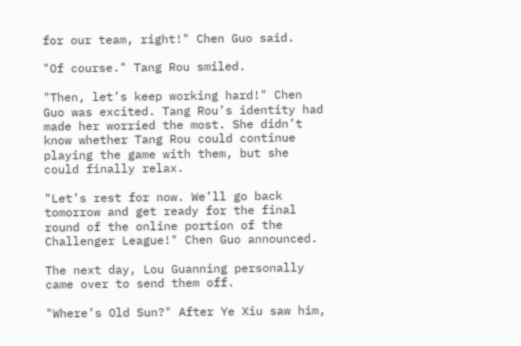for our team, right!" Chen Guo said.

"Of course." Tang Rou smiled.

"Then, let’s keep working hard!" Chen Guo was excited. Tang Rou’s identity had made her worried the most. She didn’t know whether Tang Rou could continue playing the game with them, but she could finally relax.

"Let’s rest for now. We’ll go back tomorrow and get ready for the final round of the online portion of the Challenger League!" Chen Guo announced.

The next day, Lou Guanning personally came over to send them off.

"Where’s Old Sun?" After Ye Xiu saw him,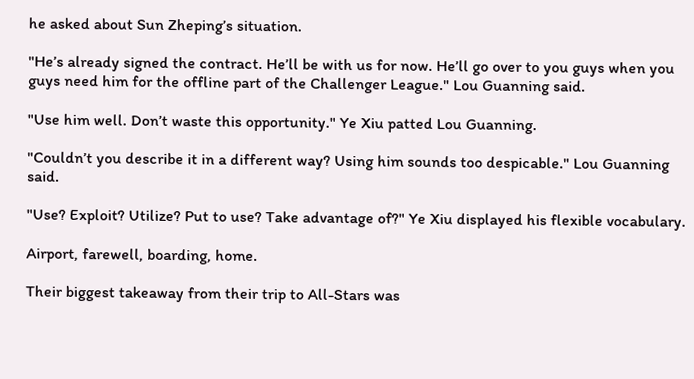he asked about Sun Zheping’s situation.

"He’s already signed the contract. He’ll be with us for now. He’ll go over to you guys when you guys need him for the offline part of the Challenger League." Lou Guanning said.

"Use him well. Don’t waste this opportunity." Ye Xiu patted Lou Guanning.

"Couldn’t you describe it in a different way? Using him sounds too despicable." Lou Guanning said.

"Use? Exploit? Utilize? Put to use? Take advantage of?" Ye Xiu displayed his flexible vocabulary.

Airport, farewell, boarding, home.

Their biggest takeaway from their trip to All-Stars was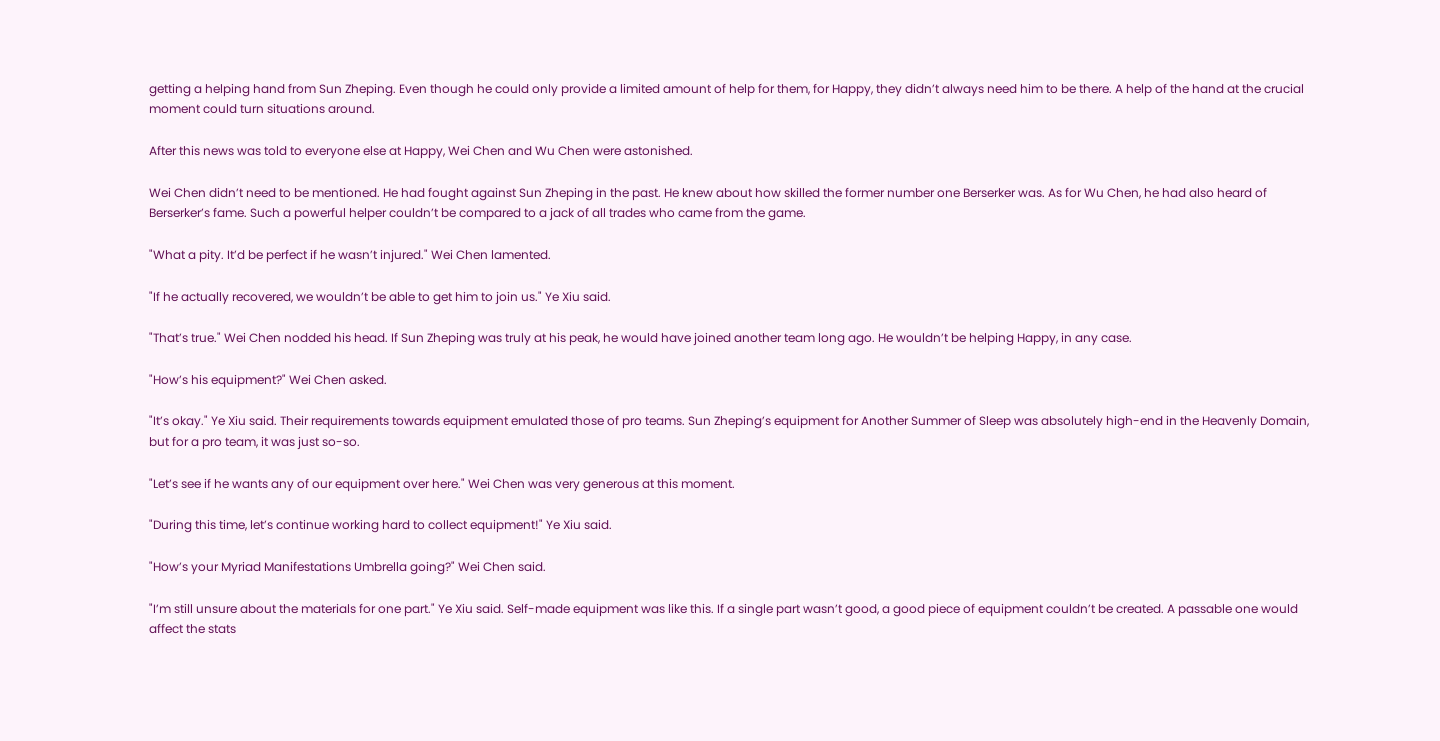getting a helping hand from Sun Zheping. Even though he could only provide a limited amount of help for them, for Happy, they didn’t always need him to be there. A help of the hand at the crucial moment could turn situations around.

After this news was told to everyone else at Happy, Wei Chen and Wu Chen were astonished.

Wei Chen didn’t need to be mentioned. He had fought against Sun Zheping in the past. He knew about how skilled the former number one Berserker was. As for Wu Chen, he had also heard of Berserker’s fame. Such a powerful helper couldn’t be compared to a jack of all trades who came from the game.

"What a pity. It’d be perfect if he wasn’t injured." Wei Chen lamented.

"If he actually recovered, we wouldn’t be able to get him to join us." Ye Xiu said.

"That’s true." Wei Chen nodded his head. If Sun Zheping was truly at his peak, he would have joined another team long ago. He wouldn’t be helping Happy, in any case.

"How’s his equipment?" Wei Chen asked.

"It’s okay." Ye Xiu said. Their requirements towards equipment emulated those of pro teams. Sun Zheping’s equipment for Another Summer of Sleep was absolutely high-end in the Heavenly Domain, but for a pro team, it was just so-so.

"Let’s see if he wants any of our equipment over here." Wei Chen was very generous at this moment.

"During this time, let’s continue working hard to collect equipment!" Ye Xiu said.

"How’s your Myriad Manifestations Umbrella going?" Wei Chen said.

"I’m still unsure about the materials for one part." Ye Xiu said. Self-made equipment was like this. If a single part wasn’t good, a good piece of equipment couldn’t be created. A passable one would affect the stats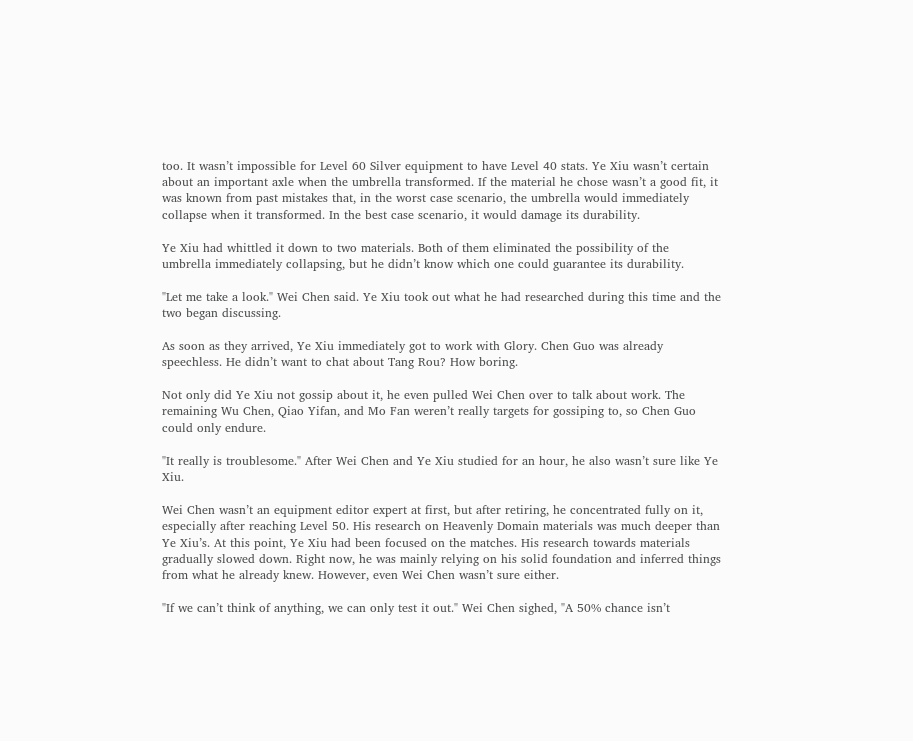too. It wasn’t impossible for Level 60 Silver equipment to have Level 40 stats. Ye Xiu wasn’t certain about an important axle when the umbrella transformed. If the material he chose wasn’t a good fit, it was known from past mistakes that, in the worst case scenario, the umbrella would immediately collapse when it transformed. In the best case scenario, it would damage its durability.

Ye Xiu had whittled it down to two materials. Both of them eliminated the possibility of the umbrella immediately collapsing, but he didn’t know which one could guarantee its durability.

"Let me take a look." Wei Chen said. Ye Xiu took out what he had researched during this time and the two began discussing.

As soon as they arrived, Ye Xiu immediately got to work with Glory. Chen Guo was already speechless. He didn’t want to chat about Tang Rou? How boring.

Not only did Ye Xiu not gossip about it, he even pulled Wei Chen over to talk about work. The remaining Wu Chen, Qiao Yifan, and Mo Fan weren’t really targets for gossiping to, so Chen Guo could only endure.

"It really is troublesome." After Wei Chen and Ye Xiu studied for an hour, he also wasn’t sure like Ye Xiu.

Wei Chen wasn’t an equipment editor expert at first, but after retiring, he concentrated fully on it, especially after reaching Level 50. His research on Heavenly Domain materials was much deeper than Ye Xiu’s. At this point, Ye Xiu had been focused on the matches. His research towards materials gradually slowed down. Right now, he was mainly relying on his solid foundation and inferred things from what he already knew. However, even Wei Chen wasn’t sure either.

"If we can’t think of anything, we can only test it out." Wei Chen sighed, "A 50% chance isn’t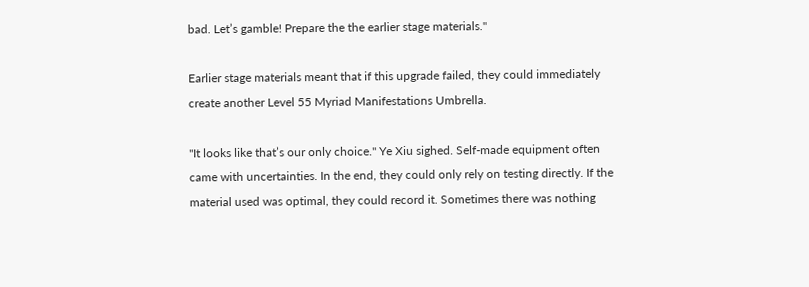bad. Let’s gamble! Prepare the the earlier stage materials."

Earlier stage materials meant that if this upgrade failed, they could immediately create another Level 55 Myriad Manifestations Umbrella.

"It looks like that’s our only choice." Ye Xiu sighed. Self-made equipment often came with uncertainties. In the end, they could only rely on testing directly. If the material used was optimal, they could record it. Sometimes there was nothing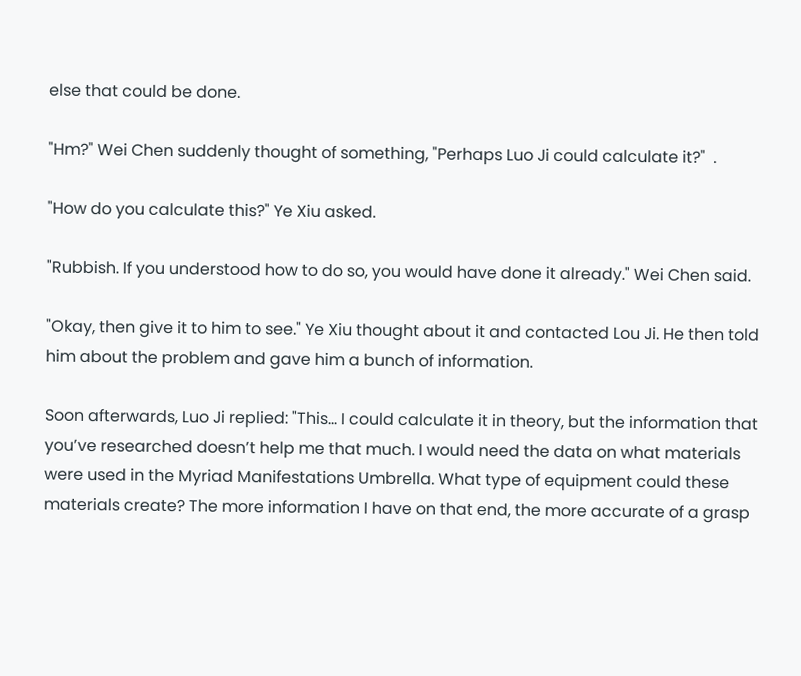else that could be done.

"Hm?" Wei Chen suddenly thought of something, "Perhaps Luo Ji could calculate it?"  .

"How do you calculate this?" Ye Xiu asked.

"Rubbish. If you understood how to do so, you would have done it already." Wei Chen said.

"Okay, then give it to him to see." Ye Xiu thought about it and contacted Lou Ji. He then told him about the problem and gave him a bunch of information.

Soon afterwards, Luo Ji replied: "This... I could calculate it in theory, but the information that you’ve researched doesn’t help me that much. I would need the data on what materials were used in the Myriad Manifestations Umbrella. What type of equipment could these materials create? The more information I have on that end, the more accurate of a grasp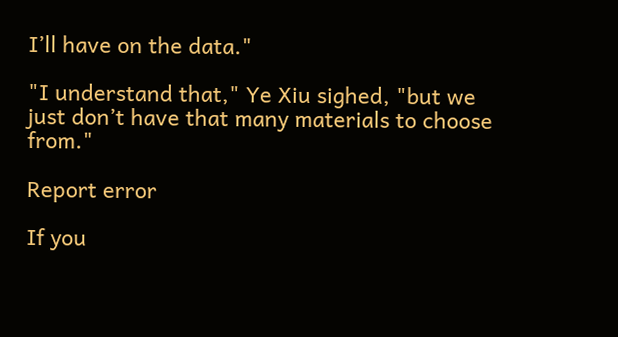I’ll have on the data."

"I understand that," Ye Xiu sighed, "but we just don’t have that many materials to choose from."

Report error

If you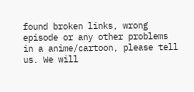found broken links, wrong episode or any other problems in a anime/cartoon, please tell us. We will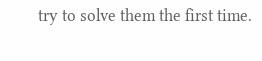try to solve them the first time.